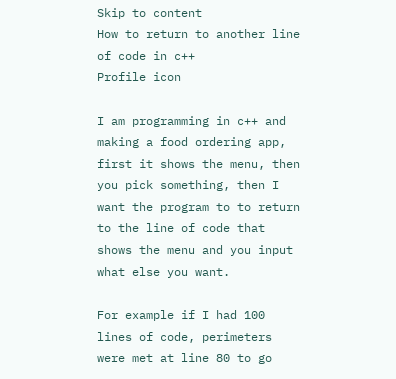Skip to content
How to return to another line of code in c++
Profile icon

I am programming in c++ and making a food ordering app, first it shows the menu, then you pick something, then I want the program to to return to the line of code that shows the menu and you input what else you want.

For example if I had 100 lines of code, perimeters were met at line 80 to go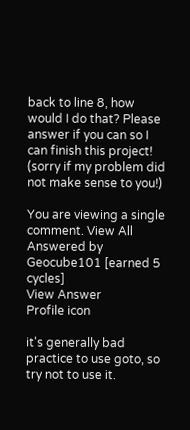back to line 8, how would I do that? Please answer if you can so I can finish this project! (sorry if my problem did not make sense to you!)

You are viewing a single comment. View All
Answered by Geocube101 [earned 5 cycles]
View Answer
Profile icon

it's generally bad practice to use goto, so try not to use it.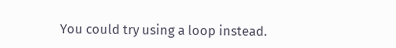You could try using a loop instead.